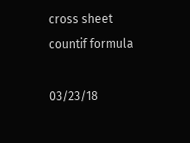cross sheet countif formula

03/23/18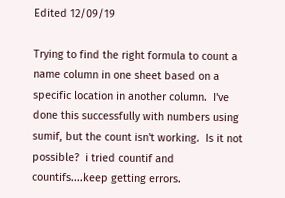Edited 12/09/19

Trying to find the right formula to count a name column in one sheet based on a specific location in another column.  I've done this successfully with numbers using sumif, but the count isn't working.  Is it not possible?  i tried countif and countifs....keep getting errors.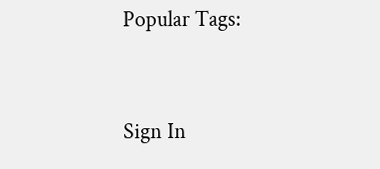Popular Tags:


Sign In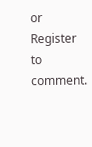or Register to comment.